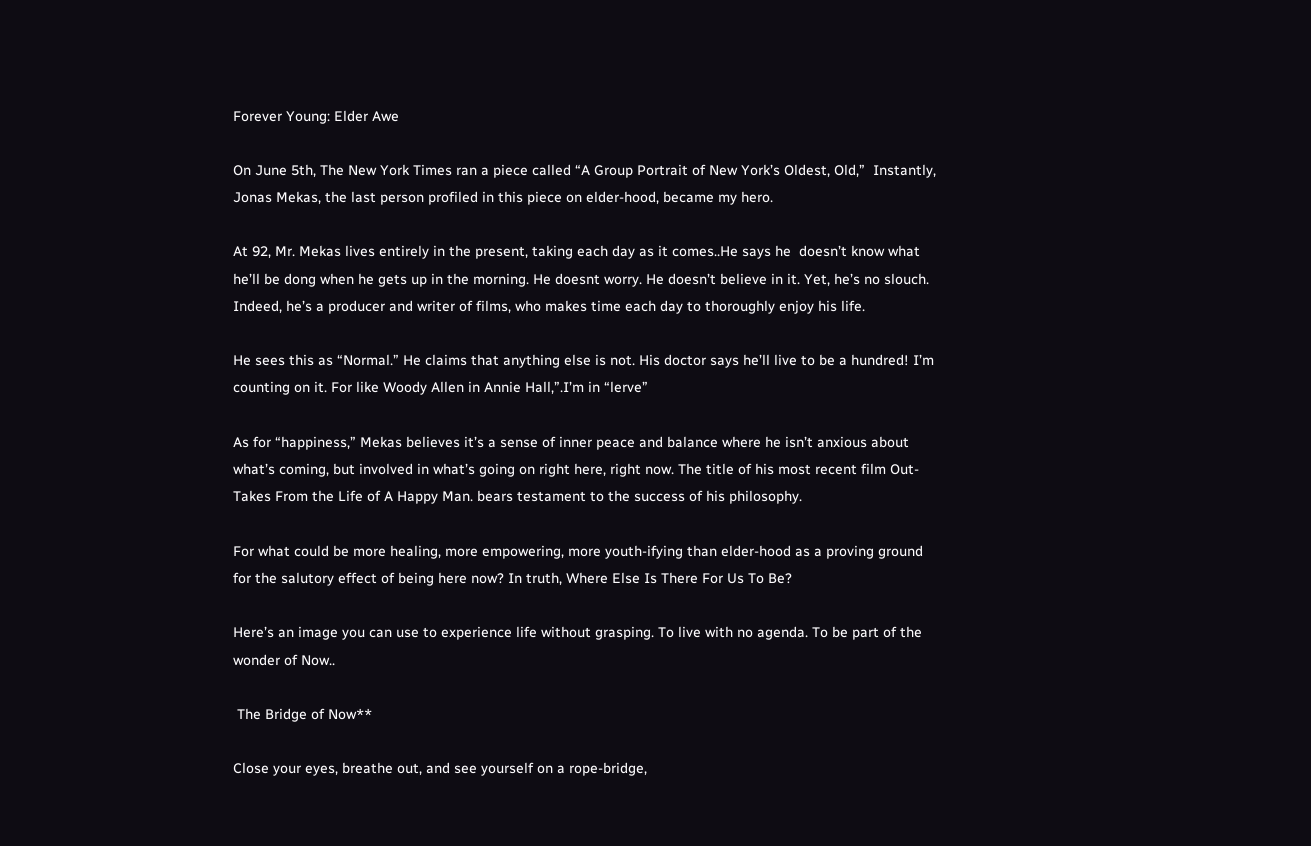Forever Young: Elder Awe

On June 5th, The New York Times ran a piece called “A Group Portrait of New York’s Oldest, Old,”  Instantly, Jonas Mekas, the last person profiled in this piece on elder-hood, became my hero.

At 92, Mr. Mekas lives entirely in the present, taking each day as it comes..He says he  doesn’t know what he’ll be dong when he gets up in the morning. He doesnt worry. He doesn’t believe in it. Yet, he’s no slouch. Indeed, he’s a producer and writer of films, who makes time each day to thoroughly enjoy his life.

He sees this as “Normal.” He claims that anything else is not. His doctor says he’ll live to be a hundred! I’m counting on it. For like Woody Allen in Annie Hall,”.I’m in “lerve”

As for “happiness,” Mekas believes it’s a sense of inner peace and balance where he isn’t anxious about what’s coming, but involved in what’s going on right here, right now. The title of his most recent film Out-Takes From the Life of A Happy Man. bears testament to the success of his philosophy.

For what could be more healing, more empowering, more youth-ifying than elder-hood as a proving ground for the salutory effect of being here now? In truth, Where Else Is There For Us To Be?

Here’s an image you can use to experience life without grasping. To live with no agenda. To be part of the wonder of Now..

 The Bridge of Now**

Close your eyes, breathe out, and see yourself on a rope-bridge,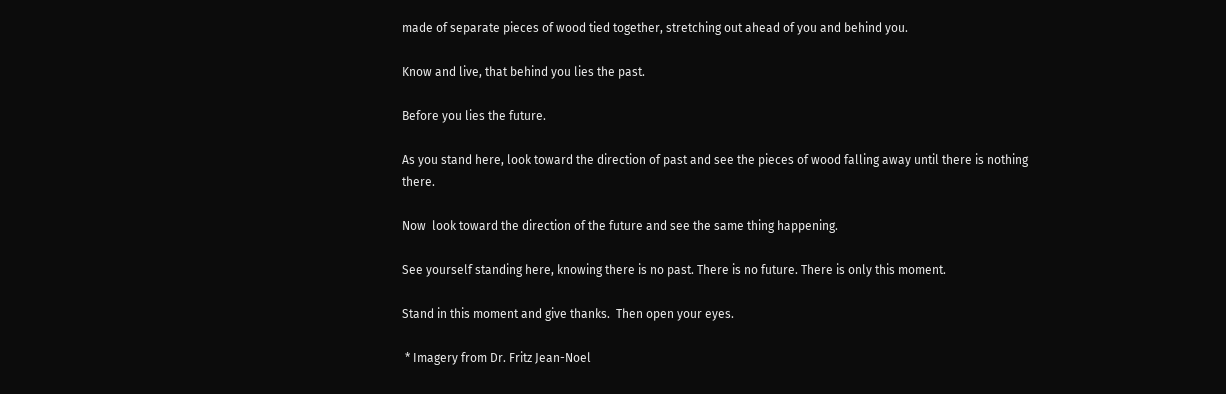made of separate pieces of wood tied together, stretching out ahead of you and behind you.

Know and live, that behind you lies the past.

Before you lies the future.

As you stand here, look toward the direction of past and see the pieces of wood falling away until there is nothing there.

Now  look toward the direction of the future and see the same thing happening.

See yourself standing here, knowing there is no past. There is no future. There is only this moment.

Stand in this moment and give thanks.  Then open your eyes.

 * Imagery from Dr. Fritz Jean-Noel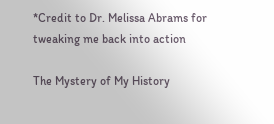*Credit to Dr. Melissa Abrams for tweaking me back into action

The Mystery of My History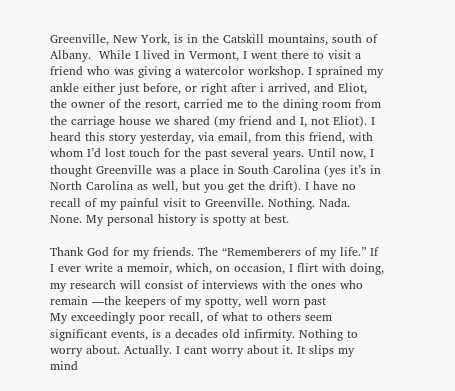Greenville, New York, is in the Catskill mountains, south of Albany.  While I lived in Vermont, I went there to visit a friend who was giving a watercolor workshop. I sprained my ankle either just before, or right after i arrived, and Eliot, the owner of the resort, carried me to the dining room from the carriage house we shared (my friend and I, not Eliot). I heard this story yesterday, via email, from this friend, with whom I’d lost touch for the past several years. Until now, I thought Greenville was a place in South Carolina (yes it’s in North Carolina as well, but you get the drift). I have no recall of my painful visit to Greenville. Nothing. Nada. None. My personal history is spotty at best.

Thank God for my friends. The “Rememberers of my life.” If I ever write a memoir, which, on occasion, I flirt with doing, my research will consist of interviews with the ones who remain —the keepers of my spotty, well worn past
My exceedingly poor recall, of what to others seem significant events, is a decades old infirmity. Nothing to worry about. Actually. I cant worry about it. It slips my mind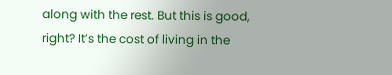along with the rest. But this is good, right? It’s the cost of living in the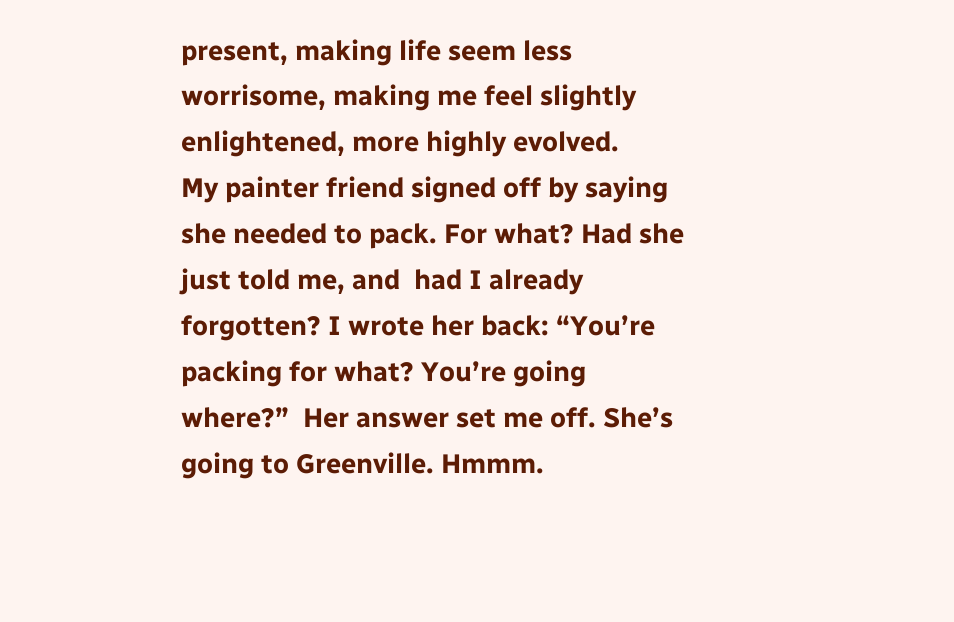present, making life seem less worrisome, making me feel slightly enlightened, more highly evolved.
My painter friend signed off by saying she needed to pack. For what? Had she just told me, and  had I already forgotten? I wrote her back: “You’re  packing for what? You’re going where?”  Her answer set me off. She’s going to Greenville. Hmmm.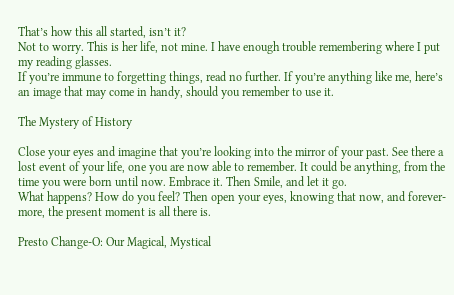That’s how this all started, isn’t it?
Not to worry. This is her life, not mine. I have enough trouble remembering where I put my reading glasses.
If you’re immune to forgetting things, read no further. If you’re anything like me, here’s an image that may come in handy, should you remember to use it.

The Mystery of History

Close your eyes and imagine that you’re looking into the mirror of your past. See there a lost event of your life, one you are now able to remember. It could be anything, from the time you were born until now. Embrace it. Then Smile, and let it go.
What happens? How do you feel? Then open your eyes, knowing that now, and forever- more, the present moment is all there is.

Presto Change-O: Our Magical, Mystical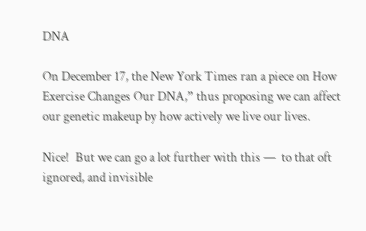DNA

On December 17, the New York Times ran a piece on How Exercise Changes Our DNA,” thus proposing we can affect our genetic makeup by how actively we live our lives.

Nice!  But we can go a lot further with this —  to that oft ignored, and invisible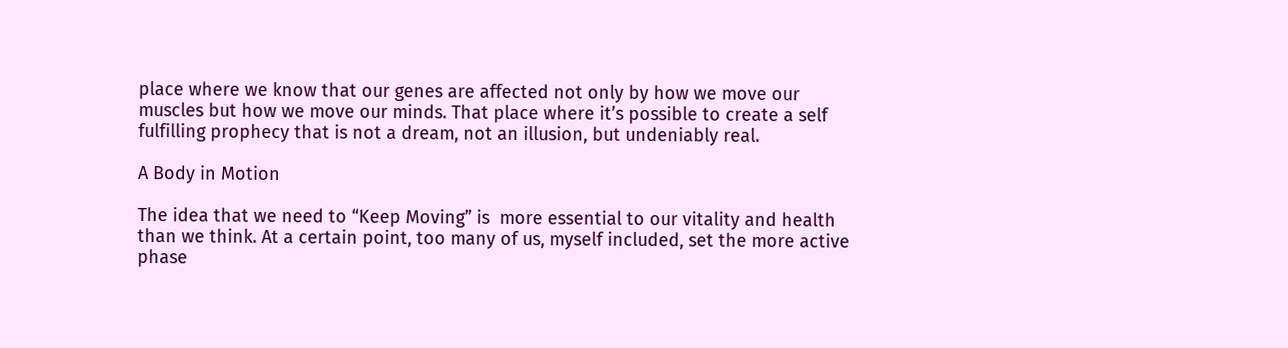place where we know that our genes are affected not only by how we move our muscles but how we move our minds. That place where it’s possible to create a self fulfilling prophecy that is not a dream, not an illusion, but undeniably real.

A Body in Motion

The idea that we need to “Keep Moving” is  more essential to our vitality and health than we think. At a certain point, too many of us, myself included, set the more active phase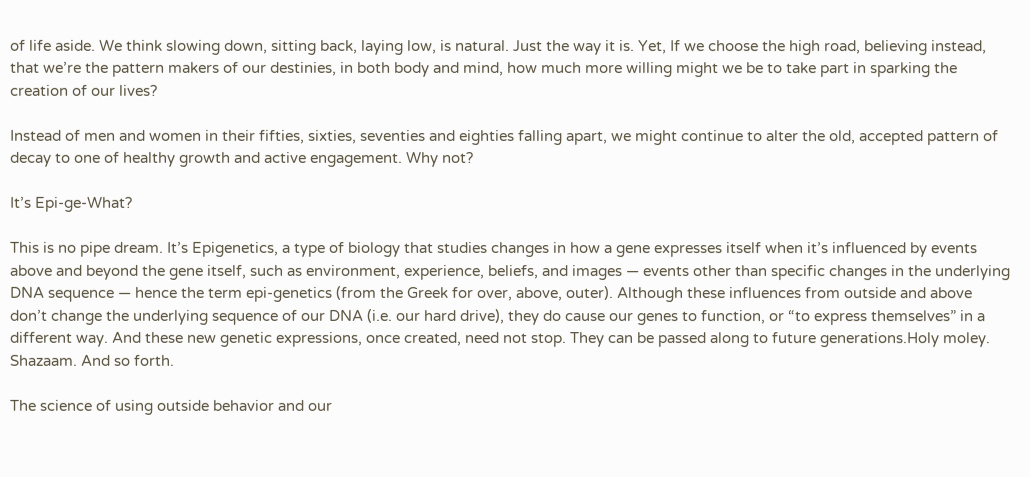of life aside. We think slowing down, sitting back, laying low, is natural. Just the way it is. Yet, If we choose the high road, believing instead, that we’re the pattern makers of our destinies, in both body and mind, how much more willing might we be to take part in sparking the creation of our lives?

Instead of men and women in their fifties, sixties, seventies and eighties falling apart, we might continue to alter the old, accepted pattern of decay to one of healthy growth and active engagement. Why not?

It’s Epi-ge-What?

This is no pipe dream. It’s Epigenetics, a type of biology that studies changes in how a gene expresses itself when it’s influenced by events above and beyond the gene itself, such as environment, experience, beliefs, and images — events other than specific changes in the underlying DNA sequence — hence the term epi-genetics (from the Greek for over, above, outer). Although these influences from outside and above don’t change the underlying sequence of our DNA (i.e. our hard drive), they do cause our genes to function, or “to express themselves” in a different way. And these new genetic expressions, once created, need not stop. They can be passed along to future generations.Holy moley. Shazaam. And so forth.

The science of using outside behavior and our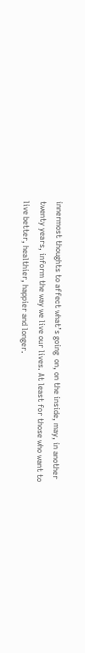innermost thoughts to affect what’s going  on, on the inside, may, in another twenty years, inform the way we live our lives. At least for those who want to live better, healthier, happier and longer.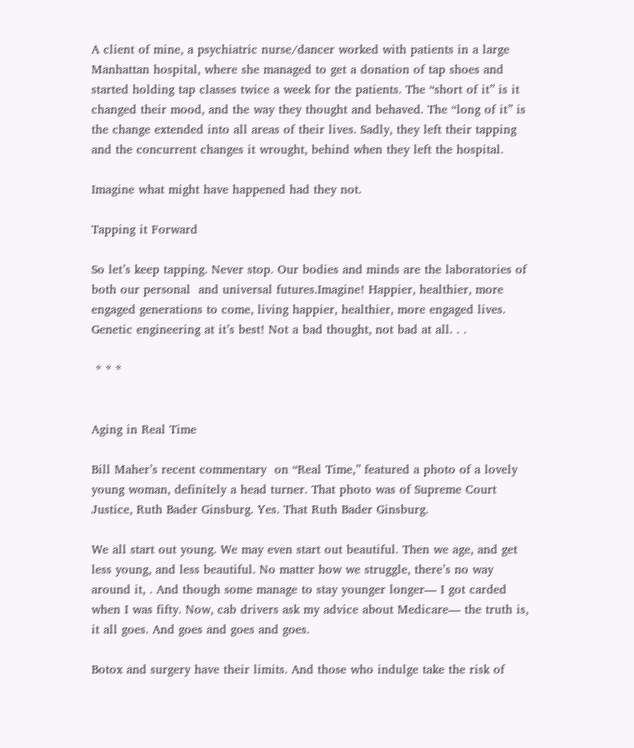A client of mine, a psychiatric nurse/dancer worked with patients in a large Manhattan hospital, where she managed to get a donation of tap shoes and started holding tap classes twice a week for the patients. The “short of it” is it changed their mood, and the way they thought and behaved. The “long of it” is the change extended into all areas of their lives. Sadly, they left their tapping and the concurrent changes it wrought, behind when they left the hospital.

Imagine what might have happened had they not.

Tapping it Forward

So let’s keep tapping. Never stop. Our bodies and minds are the laboratories of both our personal  and universal futures.Imagine! Happier, healthier, more engaged generations to come, living happier, healthier, more engaged lives. Genetic engineering at it’s best! Not a bad thought, not bad at all. . .

 * * *


Aging in Real Time

Bill Maher’s recent commentary  on “Real Time,” featured a photo of a lovely young woman, definitely a head turner. That photo was of Supreme Court Justice, Ruth Bader Ginsburg. Yes. That Ruth Bader Ginsburg.

We all start out young. We may even start out beautiful. Then we age, and get less young, and less beautiful. No matter how we struggle, there’s no way around it, . And though some manage to stay younger longer— I got carded when I was fifty. Now, cab drivers ask my advice about Medicare— the truth is, it all goes. And goes and goes and goes.

Botox and surgery have their limits. And those who indulge take the risk of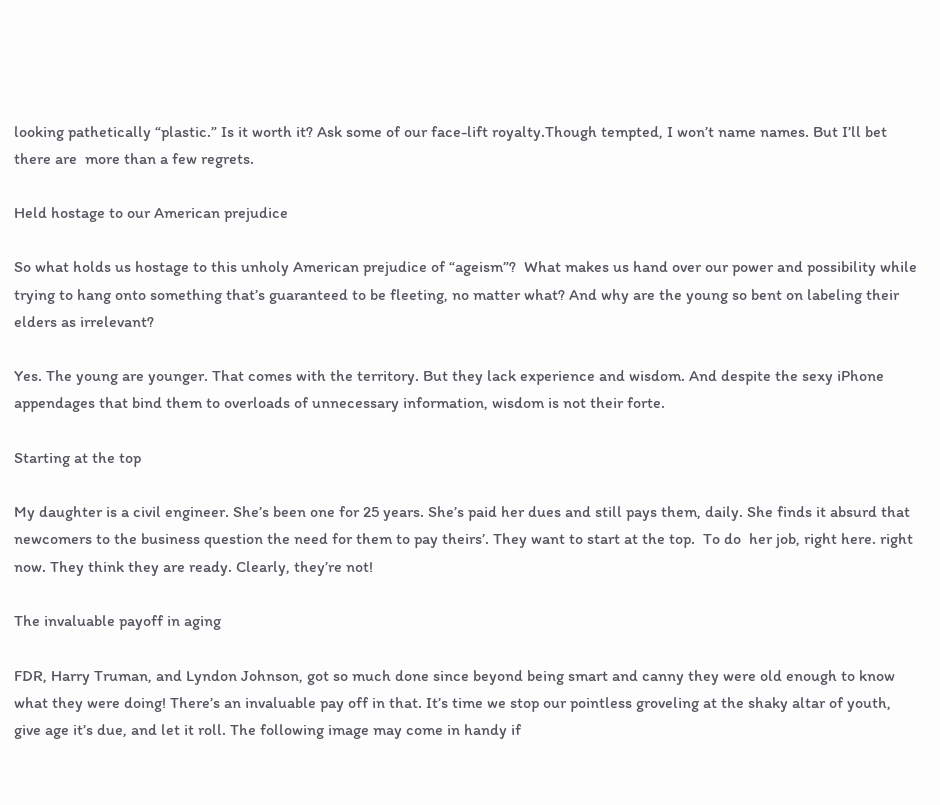looking pathetically “plastic.” Is it worth it? Ask some of our face-lift royalty.Though tempted, I won’t name names. But I’ll bet there are  more than a few regrets.

Held hostage to our American prejudice

So what holds us hostage to this unholy American prejudice of “ageism”?  What makes us hand over our power and possibility while trying to hang onto something that’s guaranteed to be fleeting, no matter what? And why are the young so bent on labeling their elders as irrelevant?

Yes. The young are younger. That comes with the territory. But they lack experience and wisdom. And despite the sexy iPhone appendages that bind them to overloads of unnecessary information, wisdom is not their forte.

Starting at the top

My daughter is a civil engineer. She’s been one for 25 years. She’s paid her dues and still pays them, daily. She finds it absurd that newcomers to the business question the need for them to pay theirs’. They want to start at the top.  To do  her job, right here. right now. They think they are ready. Clearly, they’re not!

The invaluable payoff in aging

FDR, Harry Truman, and Lyndon Johnson, got so much done since beyond being smart and canny they were old enough to know what they were doing! There’s an invaluable pay off in that. It’s time we stop our pointless groveling at the shaky altar of youth, give age it’s due, and let it roll. The following image may come in handy if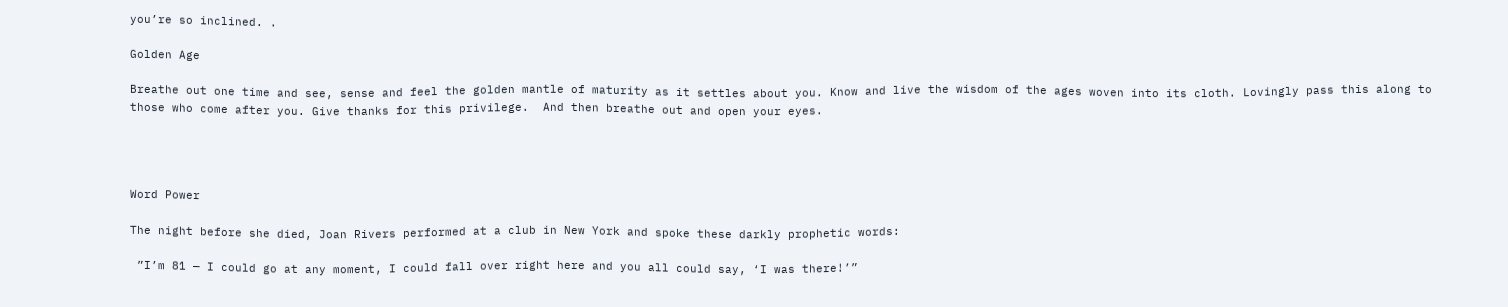you’re so inclined. .

Golden Age

Breathe out one time and see, sense and feel the golden mantle of maturity as it settles about you. Know and live the wisdom of the ages woven into its cloth. Lovingly pass this along to those who come after you. Give thanks for this privilege.  And then breathe out and open your eyes.




Word Power

The night before she died, Joan Rivers performed at a club in New York and spoke these darkly prophetic words:

 ”I’m 81 — I could go at any moment, I could fall over right here and you all could say, ‘I was there!’”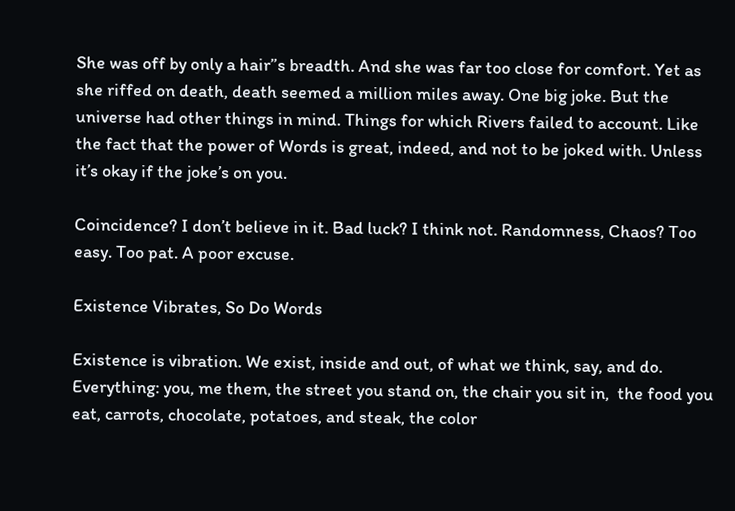She was off by only a hair”s breadth. And she was far too close for comfort. Yet as she riffed on death, death seemed a million miles away. One big joke. But the universe had other things in mind. Things for which Rivers failed to account. Like the fact that the power of Words is great, indeed, and not to be joked with. Unless it’s okay if the joke’s on you.

Coincidence? I don’t believe in it. Bad luck? I think not. Randomness, Chaos? Too easy. Too pat. A poor excuse.

Existence Vibrates, So Do Words

Existence is vibration. We exist, inside and out, of what we think, say, and do. Everything: you, me them, the street you stand on, the chair you sit in,  the food you eat, carrots, chocolate, potatoes, and steak, the color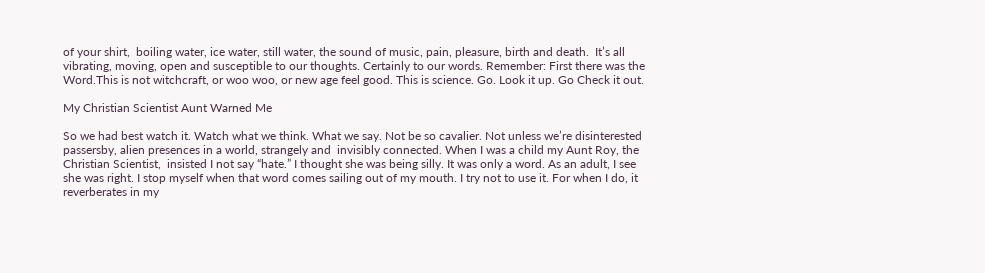of your shirt,  boiling water, ice water, still water, the sound of music, pain, pleasure, birth and death.  It’s all vibrating, moving, open and susceptible to our thoughts. Certainly to our words. Remember: First there was the Word.This is not witchcraft, or woo woo, or new age feel good. This is science. Go. Look it up. Go Check it out.

My Christian Scientist Aunt Warned Me

So we had best watch it. Watch what we think. What we say. Not be so cavalier. Not unless we’re disinterested passersby, alien presences in a world, strangely and  invisibly connected. When I was a child my Aunt Roy, the Christian Scientist,  insisted I not say “hate.” I thought she was being silly. It was only a word. As an adult, I see she was right. I stop myself when that word comes sailing out of my mouth. I try not to use it. For when I do, it reverberates in my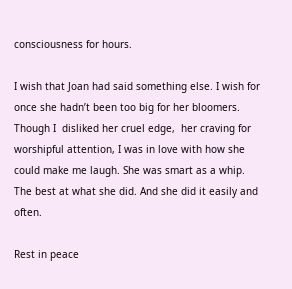consciousness for hours.

I wish that Joan had said something else. I wish for once she hadn’t been too big for her bloomers. Though I  disliked her cruel edge,  her craving for worshipful attention, I was in love with how she could make me laugh. She was smart as a whip. The best at what she did. And she did it easily and often.

Rest in peace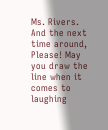Ms. Rivers. And the next time around, Please! May you draw the line when it comes to laughing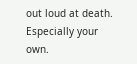out loud at death. Especially your own.